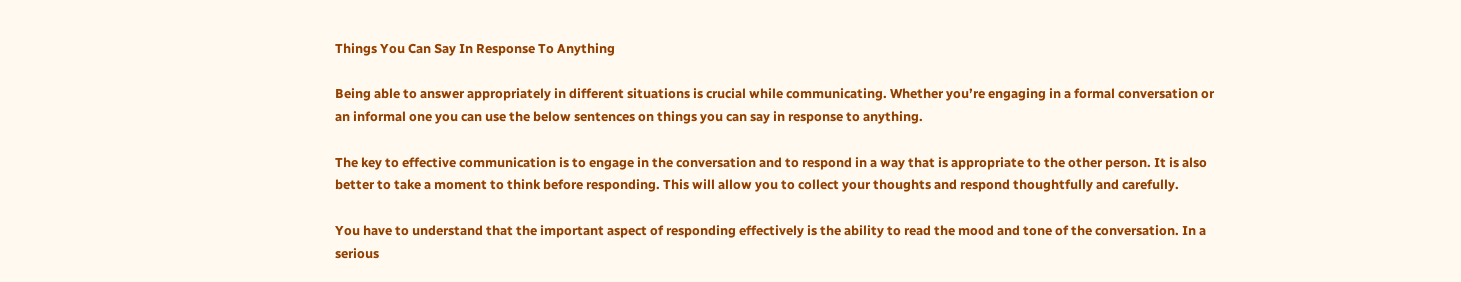Things You Can Say In Response To Anything

Being able to answer appropriately in different situations is crucial while communicating. Whether you’re engaging in a formal conversation or an informal one you can use the below sentences on things you can say in response to anything.

The key to effective communication is to engage in the conversation and to respond in a way that is appropriate to the other person. It is also better to take a moment to think before responding. This will allow you to collect your thoughts and respond thoughtfully and carefully.

You have to understand that the important aspect of responding effectively is the ability to read the mood and tone of the conversation. In a serious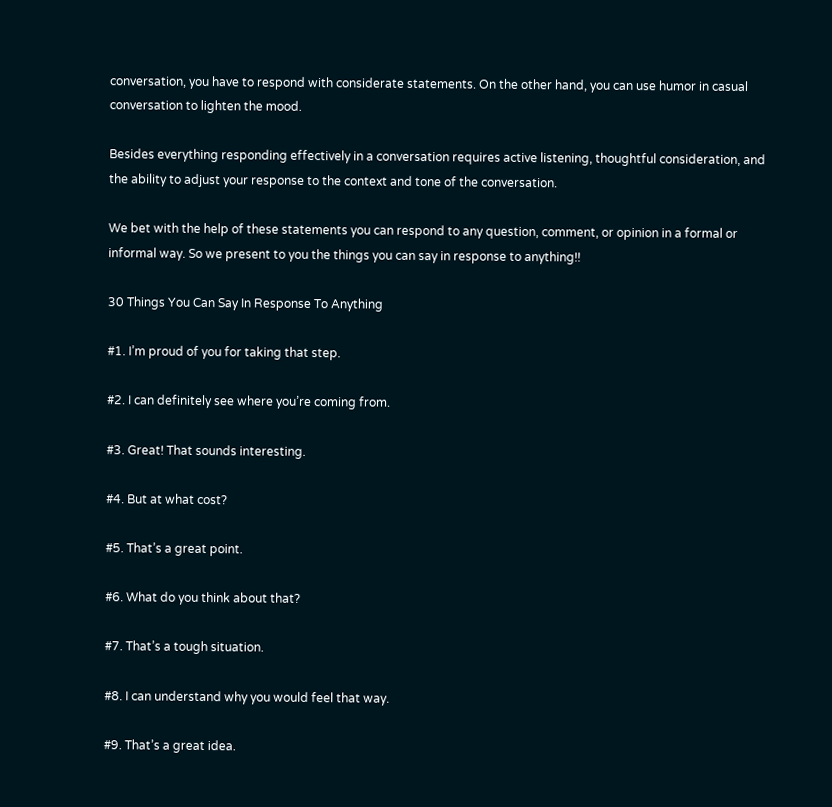conversation, you have to respond with considerate statements. On the other hand, you can use humor in casual conversation to lighten the mood.

Besides everything responding effectively in a conversation requires active listening, thoughtful consideration, and the ability to adjust your response to the context and tone of the conversation.

We bet with the help of these statements you can respond to any question, comment, or opinion in a formal or informal way. So we present to you the things you can say in response to anything!!

30 Things You Can Say In Response To Anything

#1. I’m proud of you for taking that step.

#2. I can definitely see where you’re coming from.

#3. Great! That sounds interesting.

#4. But at what cost?

#5. That’s a great point.

#6. What do you think about that?

#7. That’s a tough situation.

#8. I can understand why you would feel that way.

#9. That’s a great idea.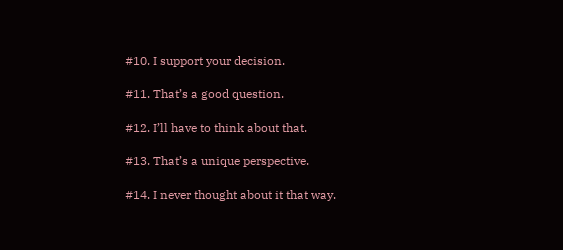#10. I support your decision.

#11. That’s a good question.

#12. I’ll have to think about that.

#13. That’s a unique perspective.

#14. I never thought about it that way.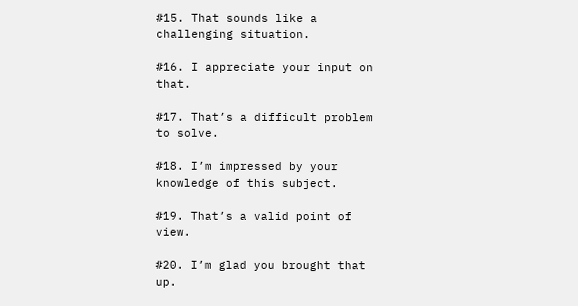#15. That sounds like a challenging situation.

#16. I appreciate your input on that.

#17. That’s a difficult problem to solve.

#18. I’m impressed by your knowledge of this subject.

#19. That’s a valid point of view.

#20. I’m glad you brought that up.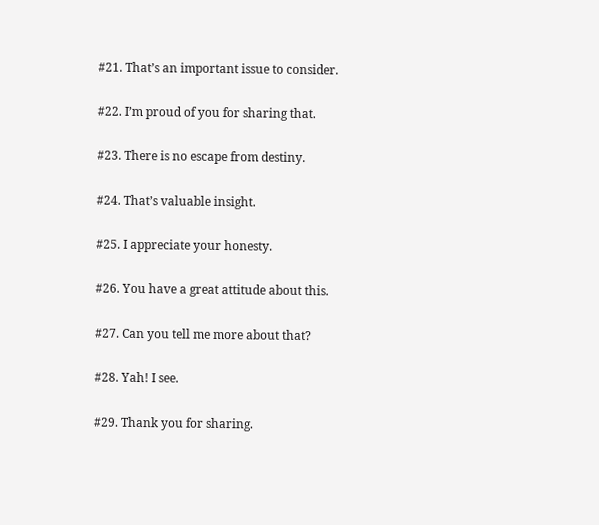#21. That’s an important issue to consider.

#22. I’m proud of you for sharing that.

#23. There is no escape from destiny.

#24. That’s valuable insight.

#25. I appreciate your honesty.

#26. You have a great attitude about this.

#27. Can you tell me more about that?

#28. Yah! I see.

#29. Thank you for sharing.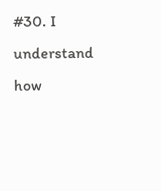#30. I understand how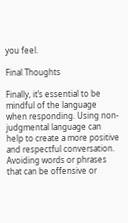you feel.

Final Thoughts

Finally, it’s essential to be mindful of the language when responding. Using non-judgmental language can help to create a more positive and respectful conversation. Avoiding words or phrases that can be offensive or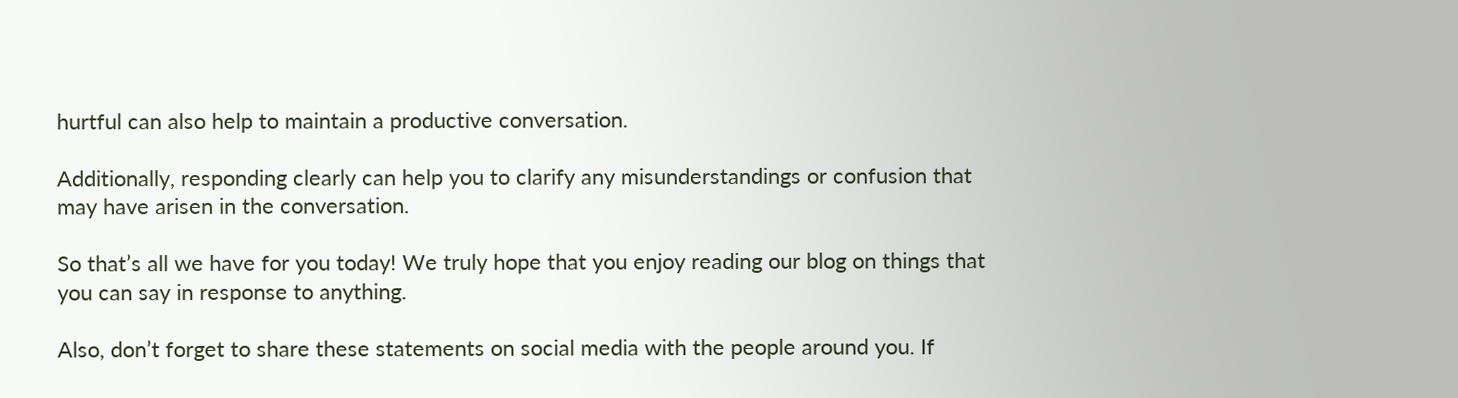hurtful can also help to maintain a productive conversation.

Additionally, responding clearly can help you to clarify any misunderstandings or confusion that may have arisen in the conversation.

So that’s all we have for you today! We truly hope that you enjoy reading our blog on things that you can say in response to anything.

Also, don’t forget to share these statements on social media with the people around you. If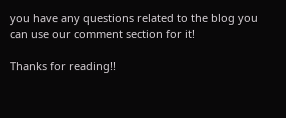you have any questions related to the blog you can use our comment section for it!

Thanks for reading!!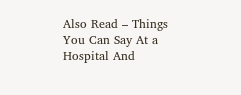Also Read – Things You Can Say At a Hospital And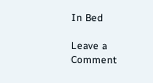In Bed

Leave a Comment